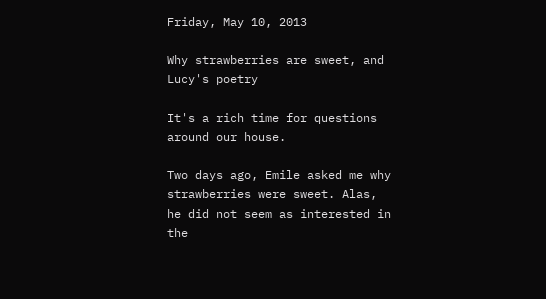Friday, May 10, 2013

Why strawberries are sweet, and Lucy's poetry

It's a rich time for questions around our house.

Two days ago, Emile asked me why strawberries were sweet. Alas, he did not seem as interested in the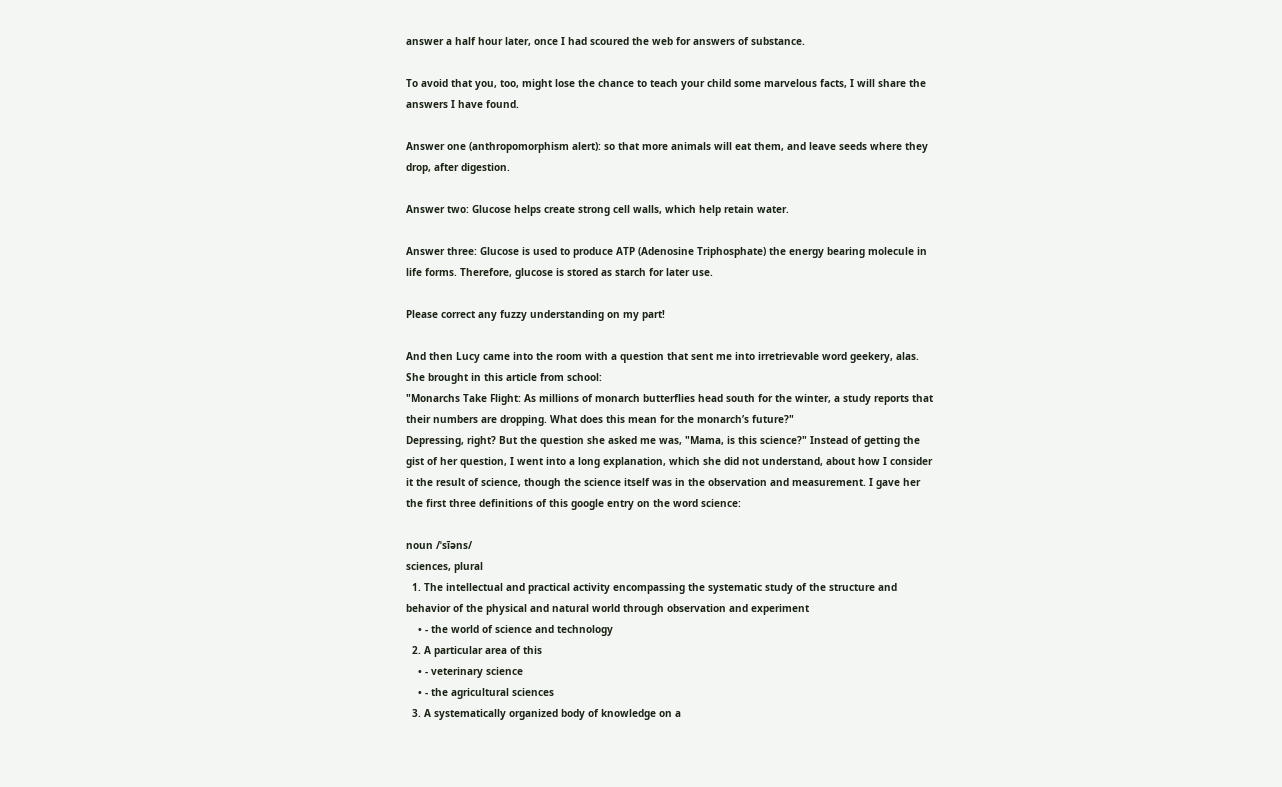answer a half hour later, once I had scoured the web for answers of substance.

To avoid that you, too, might lose the chance to teach your child some marvelous facts, I will share the answers I have found.

Answer one (anthropomorphism alert): so that more animals will eat them, and leave seeds where they drop, after digestion.

Answer two: Glucose helps create strong cell walls, which help retain water.

Answer three: Glucose is used to produce ATP (Adenosine Triphosphate) the energy bearing molecule in life forms. Therefore, glucose is stored as starch for later use.

Please correct any fuzzy understanding on my part!

And then Lucy came into the room with a question that sent me into irretrievable word geekery, alas. She brought in this article from school:
"Monarchs Take Flight: As millions of monarch butterflies head south for the winter, a study reports that their numbers are dropping. What does this mean for the monarch’s future?"
Depressing, right? But the question she asked me was, "Mama, is this science?" Instead of getting the gist of her question, I went into a long explanation, which she did not understand, about how I consider it the result of science, though the science itself was in the observation and measurement. I gave her the first three definitions of this google entry on the word science:

noun /ˈsīəns/
sciences, plural
  1. The intellectual and practical activity encompassing the systematic study of the structure and behavior of the physical and natural world through observation and experiment
    • - the world of science and technology
  2. A particular area of this
    • - veterinary science
    • - the agricultural sciences
  3. A systematically organized body of knowledge on a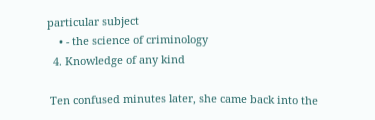particular subject
    • - the science of criminology
  4. Knowledge of any kind

 Ten confused minutes later, she came back into the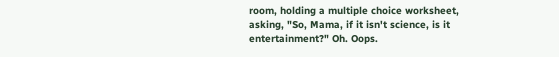room, holding a multiple choice worksheet, asking, "So, Mama, if it isn't science, is it entertainment?" Oh. Oops.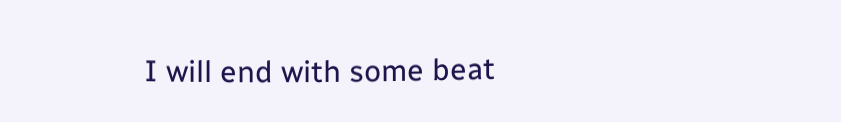I will end with some beat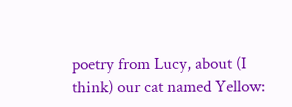poetry from Lucy, about (I think) our cat named Yellow: